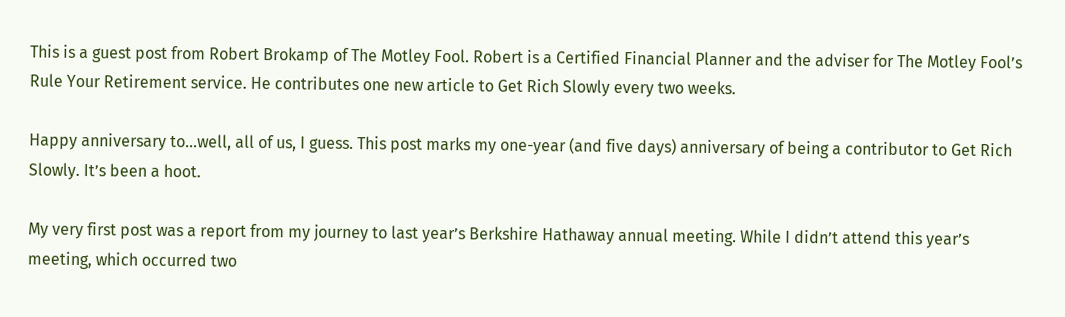This is a guest post from Robert Brokamp of The Motley Fool. Robert is a Certified Financial Planner and the adviser for The Motley Fool’s Rule Your Retirement service. He contributes one new article to Get Rich Slowly every two weeks.

Happy anniversary to…well, all of us, I guess. This post marks my one-year (and five days) anniversary of being a contributor to Get Rich Slowly. It’s been a hoot.

My very first post was a report from my journey to last year’s Berkshire Hathaway annual meeting. While I didn’t attend this year’s meeting, which occurred two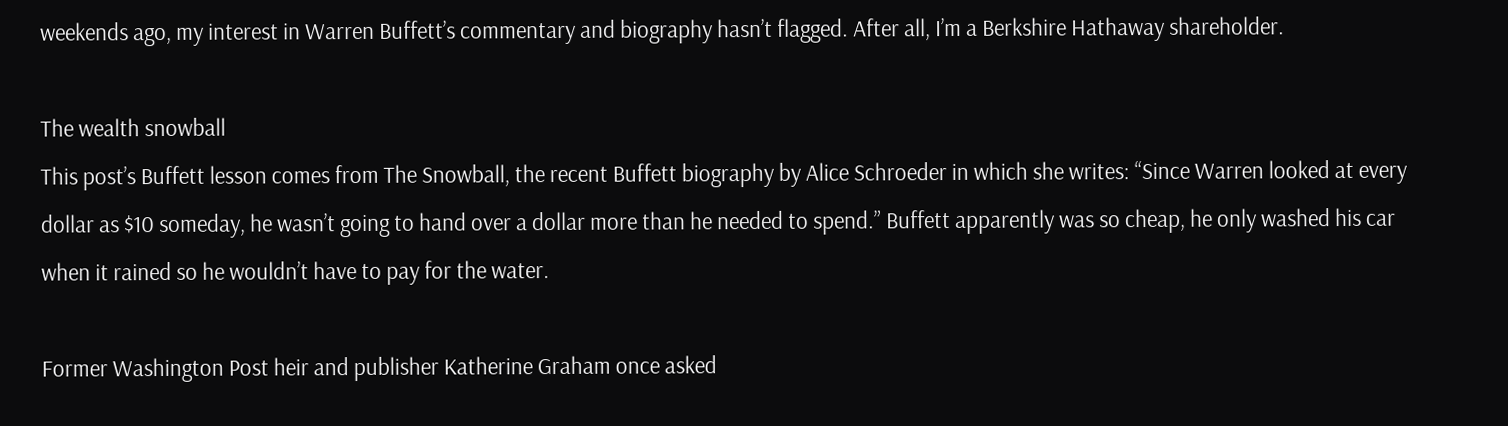weekends ago, my interest in Warren Buffett’s commentary and biography hasn’t flagged. After all, I’m a Berkshire Hathaway shareholder.

The wealth snowball
This post’s Buffett lesson comes from The Snowball, the recent Buffett biography by Alice Schroeder in which she writes: “Since Warren looked at every dollar as $10 someday, he wasn’t going to hand over a dollar more than he needed to spend.” Buffett apparently was so cheap, he only washed his car when it rained so he wouldn’t have to pay for the water.

Former Washington Post heir and publisher Katherine Graham once asked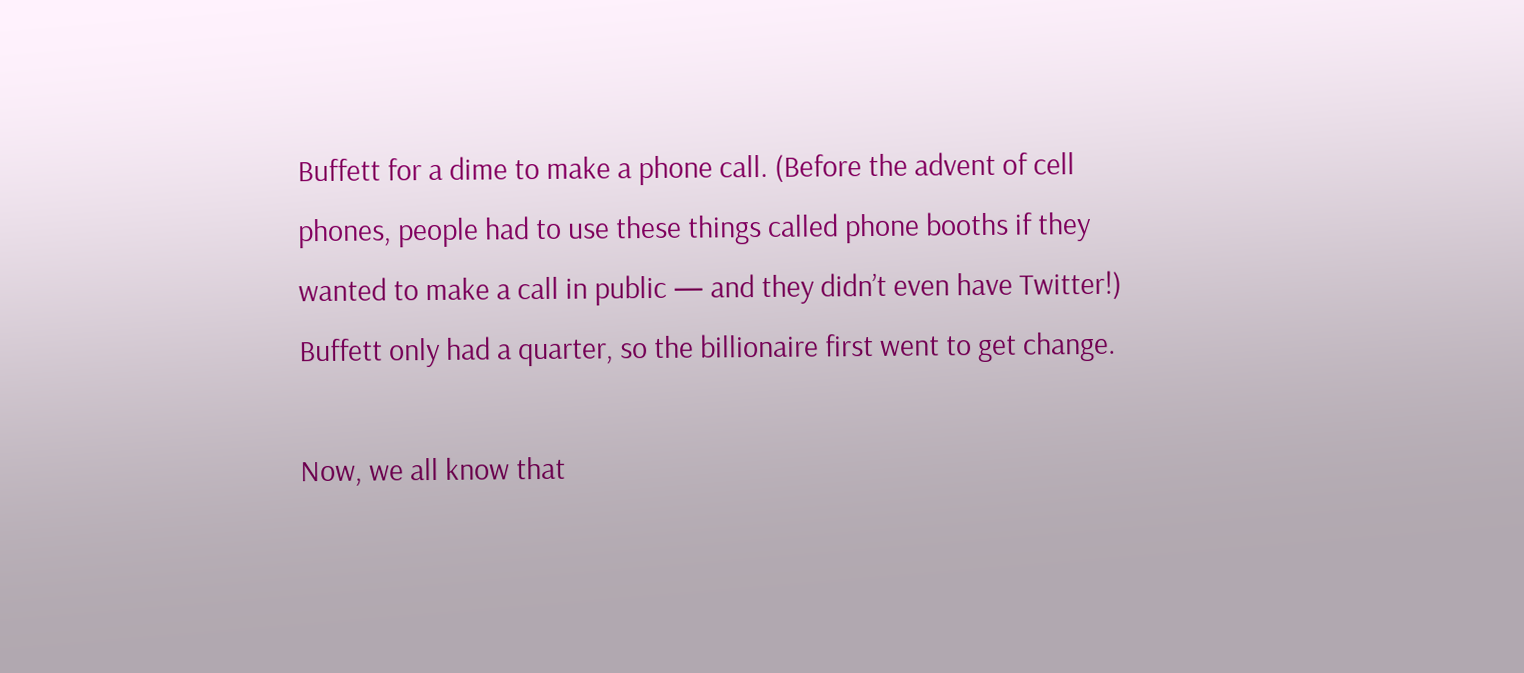Buffett for a dime to make a phone call. (Before the advent of cell phones, people had to use these things called phone booths if they wanted to make a call in public — and they didn’t even have Twitter!) Buffett only had a quarter, so the billionaire first went to get change.

Now, we all know that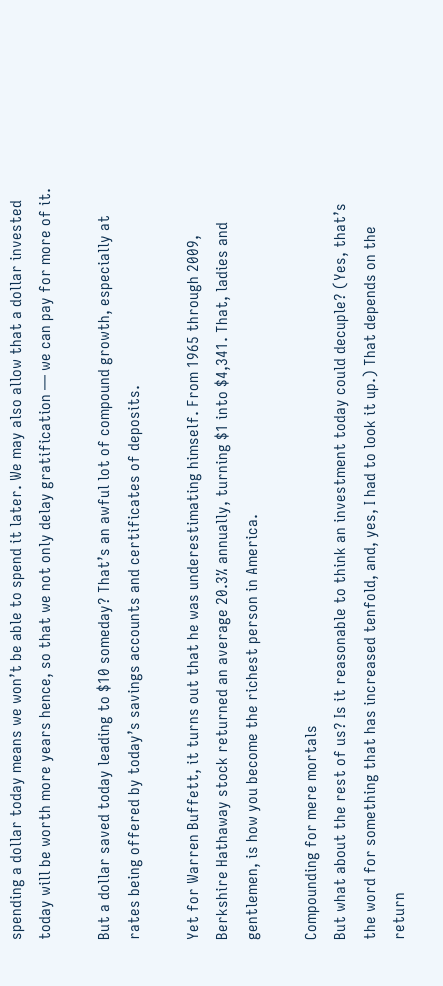spending a dollar today means we won’t be able to spend it later. We may also allow that a dollar invested today will be worth more years hence, so that we not only delay gratification — we can pay for more of it.

But a dollar saved today leading to $10 someday? That’s an awful lot of compound growth, especially at rates being offered by today’s savings accounts and certificates of deposits.

Yet for Warren Buffett, it turns out that he was underestimating himself. From 1965 through 2009, Berkshire Hathaway stock returned an average 20.3% annually, turning $1 into $4,341. That, ladies and gentlemen, is how you become the richest person in America.

Compounding for mere mortals
But what about the rest of us? Is it reasonable to think an investment today could decuple? (Yes, that’s the word for something that has increased tenfold, and, yes, I had to look it up.) That depends on the return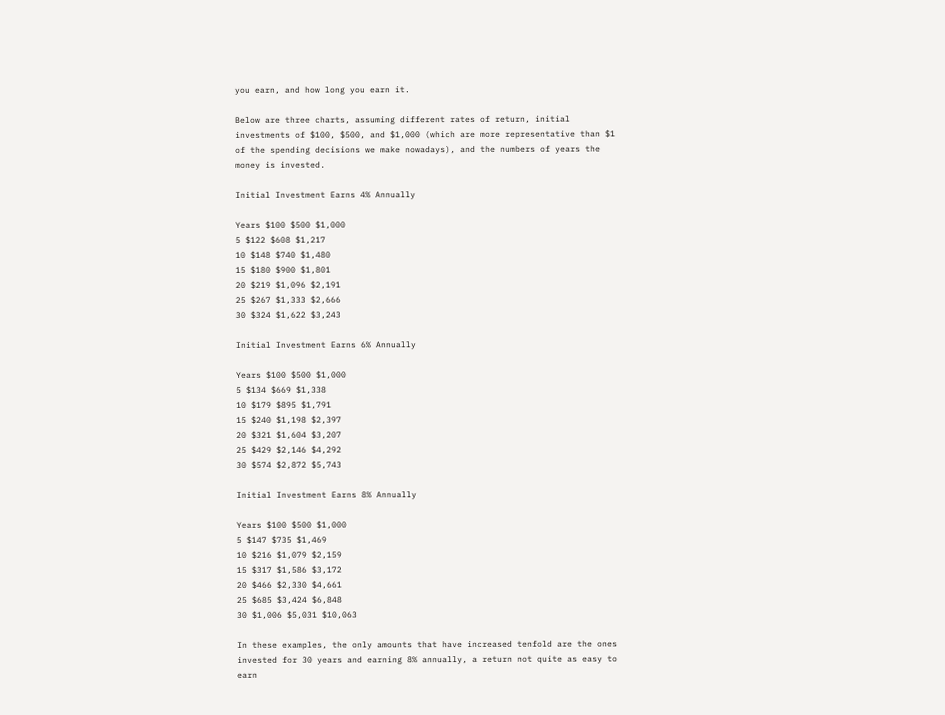you earn, and how long you earn it.

Below are three charts, assuming different rates of return, initial investments of $100, $500, and $1,000 (which are more representative than $1 of the spending decisions we make nowadays), and the numbers of years the money is invested.

Initial Investment Earns 4% Annually

Years $100 $500 $1,000
5 $122 $608 $1,217
10 $148 $740 $1,480
15 $180 $900 $1,801
20 $219 $1,096 $2,191
25 $267 $1,333 $2,666
30 $324 $1,622 $3,243

Initial Investment Earns 6% Annually

Years $100 $500 $1,000
5 $134 $669 $1,338
10 $179 $895 $1,791
15 $240 $1,198 $2,397
20 $321 $1,604 $3,207
25 $429 $2,146 $4,292
30 $574 $2,872 $5,743

Initial Investment Earns 8% Annually

Years $100 $500 $1,000
5 $147 $735 $1,469
10 $216 $1,079 $2,159
15 $317 $1,586 $3,172
20 $466 $2,330 $4,661
25 $685 $3,424 $6,848
30 $1,006 $5,031 $10,063

In these examples, the only amounts that have increased tenfold are the ones invested for 30 years and earning 8% annually, a return not quite as easy to earn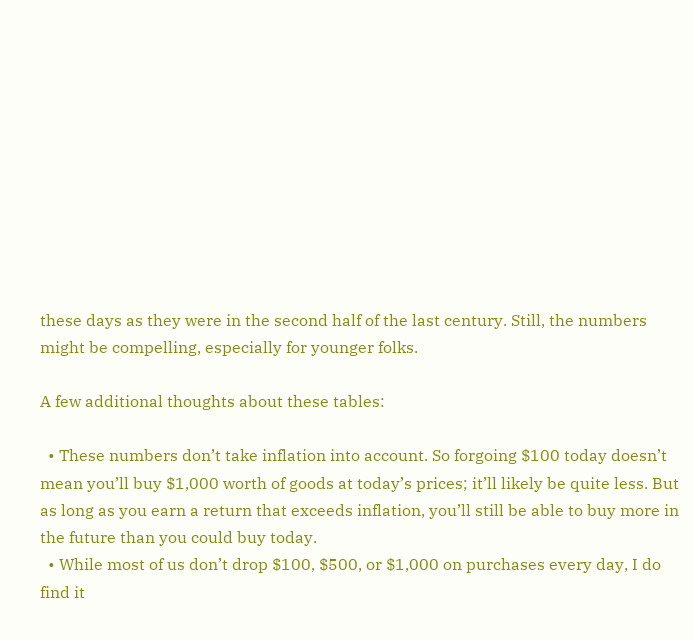these days as they were in the second half of the last century. Still, the numbers might be compelling, especially for younger folks.

A few additional thoughts about these tables:

  • These numbers don’t take inflation into account. So forgoing $100 today doesn’t mean you’ll buy $1,000 worth of goods at today’s prices; it’ll likely be quite less. But as long as you earn a return that exceeds inflation, you’ll still be able to buy more in the future than you could buy today.
  • While most of us don’t drop $100, $500, or $1,000 on purchases every day, I do find it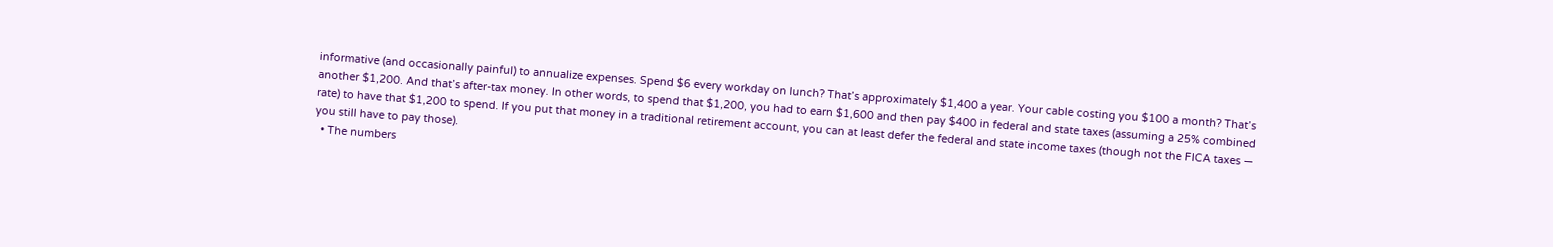informative (and occasionally painful) to annualize expenses. Spend $6 every workday on lunch? That’s approximately $1,400 a year. Your cable costing you $100 a month? That’s another $1,200. And that’s after-tax money. In other words, to spend that $1,200, you had to earn $1,600 and then pay $400 in federal and state taxes (assuming a 25% combined rate) to have that $1,200 to spend. If you put that money in a traditional retirement account, you can at least defer the federal and state income taxes (though not the FICA taxes — you still have to pay those).
  • The numbers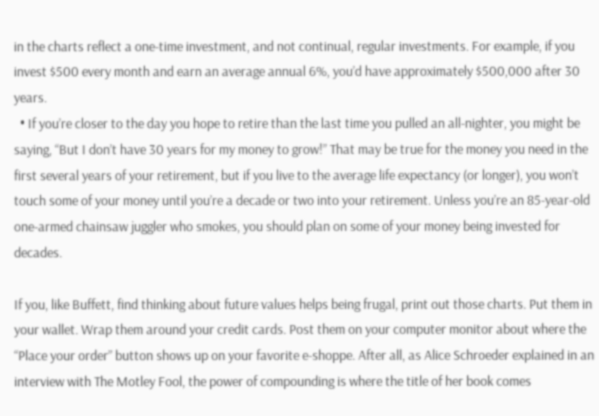in the charts reflect a one-time investment, and not continual, regular investments. For example, if you invest $500 every month and earn an average annual 6%, you’d have approximately $500,000 after 30 years.
  • If you’re closer to the day you hope to retire than the last time you pulled an all-nighter, you might be saying, “But I don’t have 30 years for my money to grow!” That may be true for the money you need in the first several years of your retirement, but if you live to the average life expectancy (or longer), you won’t touch some of your money until you’re a decade or two into your retirement. Unless you’re an 85-year-old one-armed chainsaw juggler who smokes, you should plan on some of your money being invested for decades.

If you, like Buffett, find thinking about future values helps being frugal, print out those charts. Put them in your wallet. Wrap them around your credit cards. Post them on your computer monitor about where the “Place your order” button shows up on your favorite e-shoppe. After all, as Alice Schroeder explained in an interview with The Motley Fool, the power of compounding is where the title of her book comes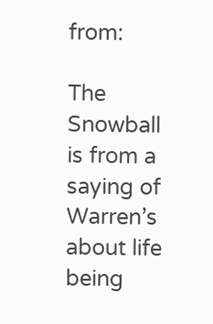from:

The Snowball is from a saying of Warren’s about life being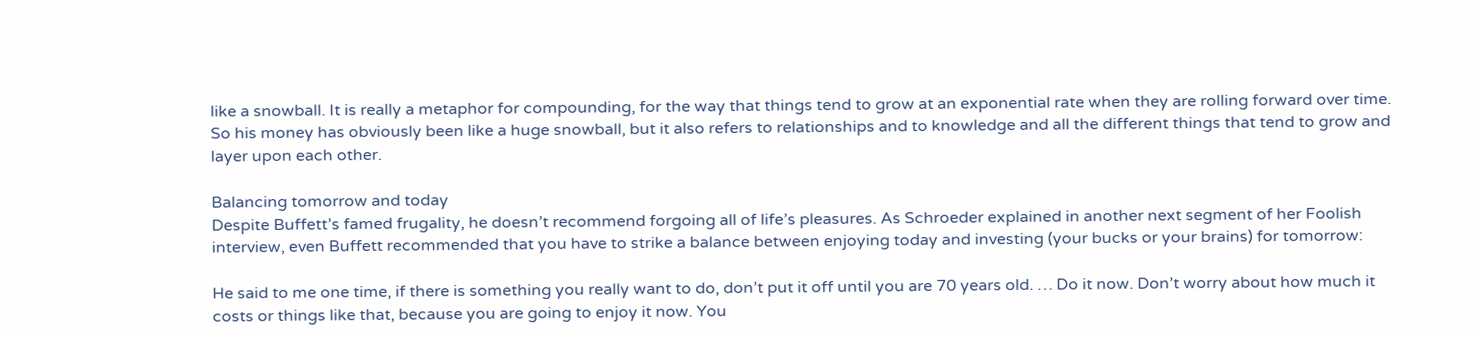like a snowball. It is really a metaphor for compounding, for the way that things tend to grow at an exponential rate when they are rolling forward over time. So his money has obviously been like a huge snowball, but it also refers to relationships and to knowledge and all the different things that tend to grow and layer upon each other.

Balancing tomorrow and today
Despite Buffett’s famed frugality, he doesn’t recommend forgoing all of life’s pleasures. As Schroeder explained in another next segment of her Foolish interview, even Buffett recommended that you have to strike a balance between enjoying today and investing (your bucks or your brains) for tomorrow:

He said to me one time, if there is something you really want to do, don’t put it off until you are 70 years old. … Do it now. Don’t worry about how much it costs or things like that, because you are going to enjoy it now. You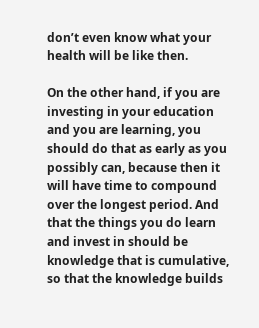don’t even know what your health will be like then.

On the other hand, if you are investing in your education and you are learning, you should do that as early as you possibly can, because then it will have time to compound over the longest period. And that the things you do learn and invest in should be knowledge that is cumulative, so that the knowledge builds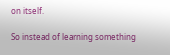on itself.

So instead of learning something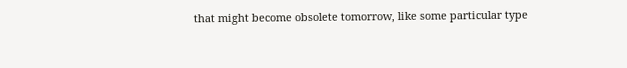that might become obsolete tomorrow, like some particular type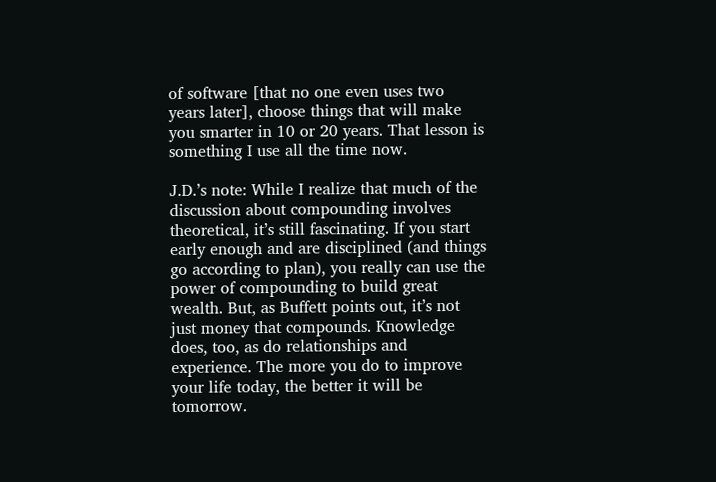of software [that no one even uses two years later], choose things that will make you smarter in 10 or 20 years. That lesson is something I use all the time now.

J.D.’s note: While I realize that much of the discussion about compounding involves theoretical, it’s still fascinating. If you start early enough and are disciplined (and things go according to plan), you really can use the power of compounding to build great wealth. But, as Buffett points out, it’s not just money that compounds. Knowledge does, too, as do relationships and experience. The more you do to improve your life today, the better it will be tomorrow.